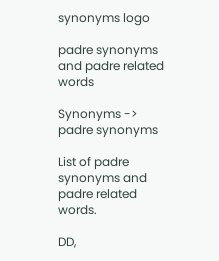synonyms logo

padre synonyms and padre related words

Synonyms -> padre synonyms

List of padre synonyms and padre related words.

DD,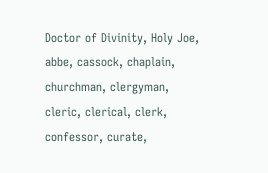Doctor of Divinity, Holy Joe, abbe, cassock, chaplain, churchman, clergyman, cleric, clerical, clerk, confessor, curate,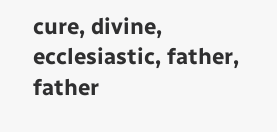cure, divine, ecclesiastic, father, father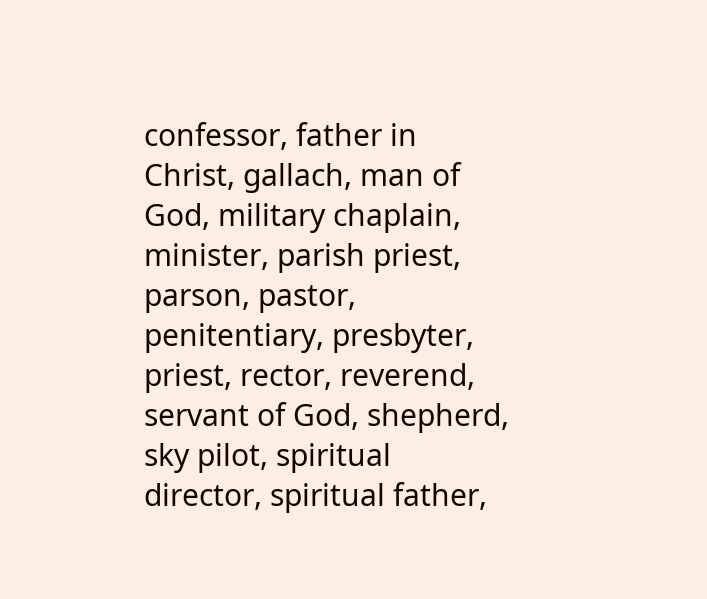confessor, father in Christ, gallach, man of God, military chaplain, minister, parish priest, parson, pastor, penitentiary, presbyter, priest, rector, reverend, servant of God, shepherd, sky pilot, spiritual director, spiritual father,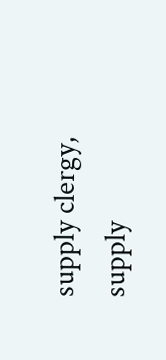supply clergy, supply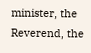minister, the Reverend, the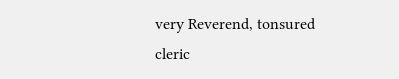very Reverend, tonsured cleric